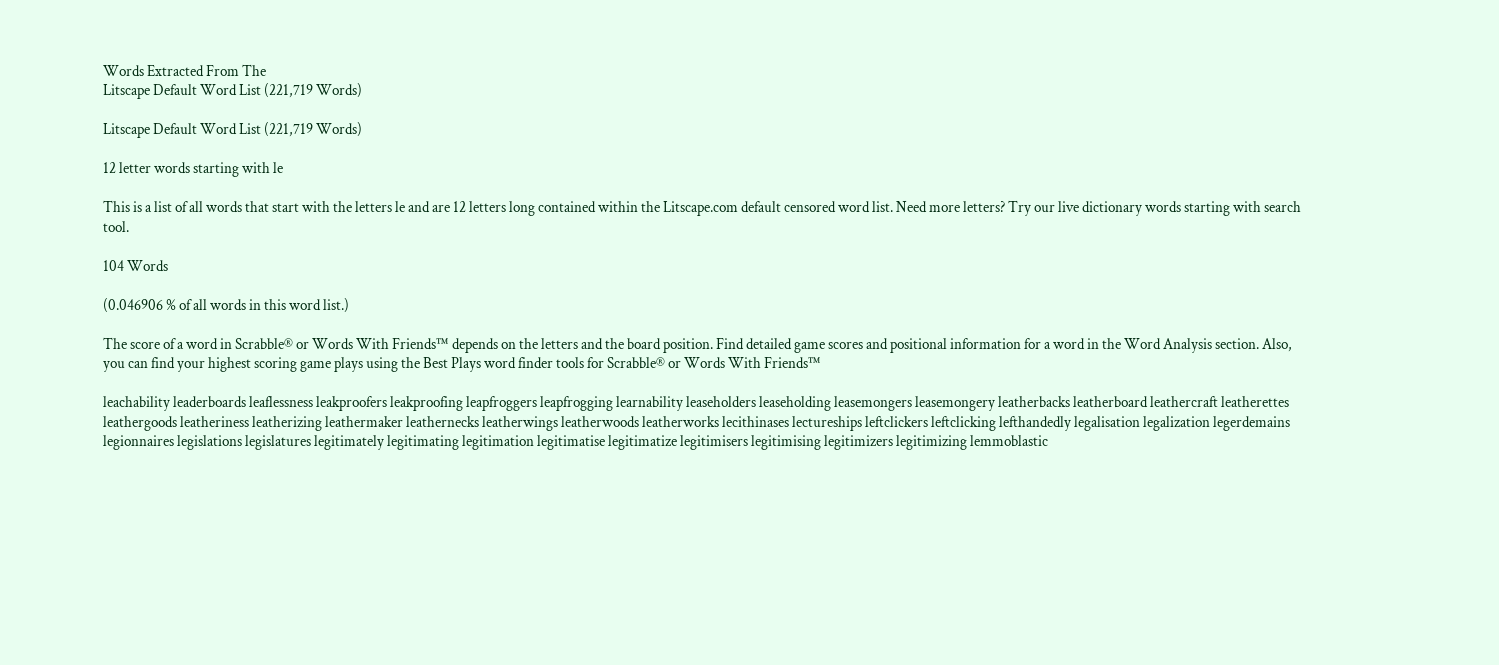Words Extracted From The
Litscape Default Word List (221,719 Words)

Litscape Default Word List (221,719 Words)

12 letter words starting with le

This is a list of all words that start with the letters le and are 12 letters long contained within the Litscape.com default censored word list. Need more letters? Try our live dictionary words starting with search tool.

104 Words

(0.046906 % of all words in this word list.)

The score of a word in Scrabble® or Words With Friends™ depends on the letters and the board position. Find detailed game scores and positional information for a word in the Word Analysis section. Also, you can find your highest scoring game plays using the Best Plays word finder tools for Scrabble® or Words With Friends™

leachability leaderboards leaflessness leakproofers leakproofing leapfroggers leapfrogging learnability leaseholders leaseholding leasemongers leasemongery leatherbacks leatherboard leathercraft leatherettes leathergoods leatheriness leatherizing leathermaker leathernecks leatherwings leatherwoods leatherworks lecithinases lectureships leftclickers leftclicking lefthandedly legalisation legalization legerdemains legionnaires legislations legislatures legitimately legitimating legitimation legitimatise legitimatize legitimisers legitimising legitimizers legitimizing lemmoblastic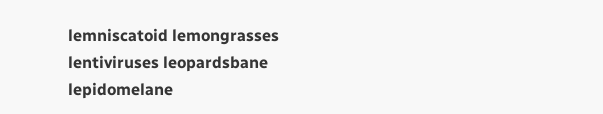lemniscatoid lemongrasses lentiviruses leopardsbane lepidomelane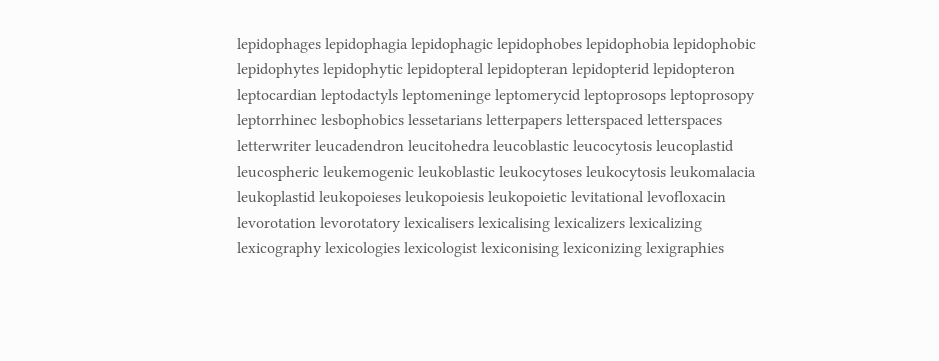lepidophages lepidophagia lepidophagic lepidophobes lepidophobia lepidophobic lepidophytes lepidophytic lepidopteral lepidopteran lepidopterid lepidopteron leptocardian leptodactyls leptomeninge leptomerycid leptoprosops leptoprosopy leptorrhinec lesbophobics lessetarians letterpapers letterspaced letterspaces letterwriter leucadendron leucitohedra leucoblastic leucocytosis leucoplastid leucospheric leukemogenic leukoblastic leukocytoses leukocytosis leukomalacia leukoplastid leukopoieses leukopoiesis leukopoietic levitational levofloxacin levorotation levorotatory lexicalisers lexicalising lexicalizers lexicalizing lexicography lexicologies lexicologist lexiconising lexiconizing lexigraphies